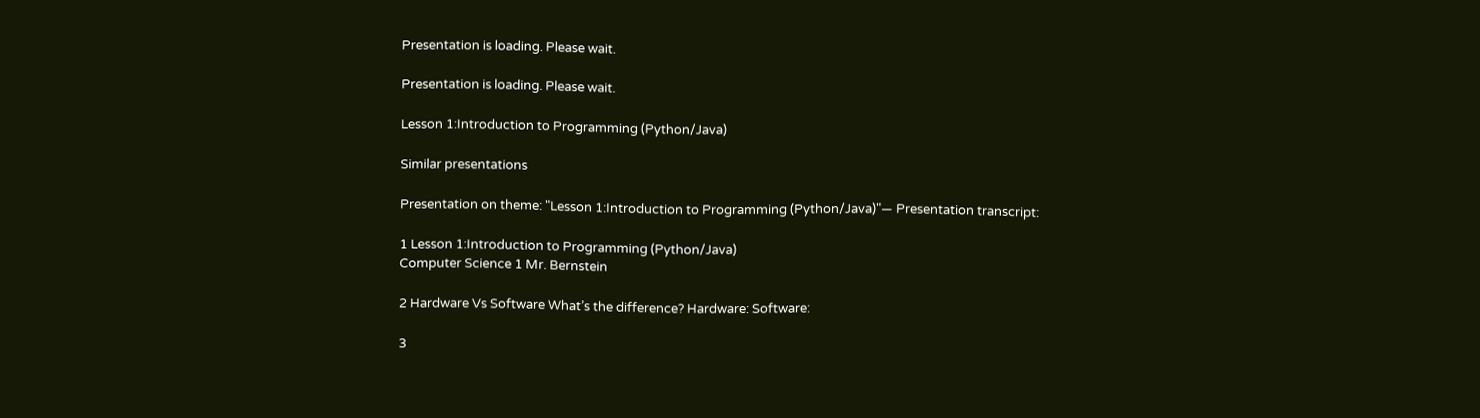Presentation is loading. Please wait.

Presentation is loading. Please wait.

Lesson 1:Introduction to Programming (Python/Java)

Similar presentations

Presentation on theme: "Lesson 1:Introduction to Programming (Python/Java)"— Presentation transcript:

1 Lesson 1:Introduction to Programming (Python/Java)
Computer Science 1 Mr. Bernstein

2 Hardware Vs Software What’s the difference? Hardware: Software:

3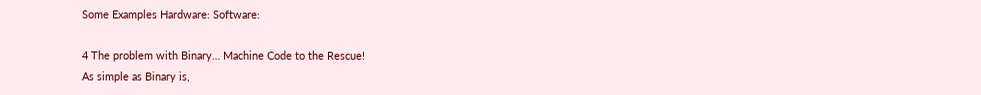Some Examples Hardware: Software:

4 The problem with Binary… Machine Code to the Rescue!
As simple as Binary is,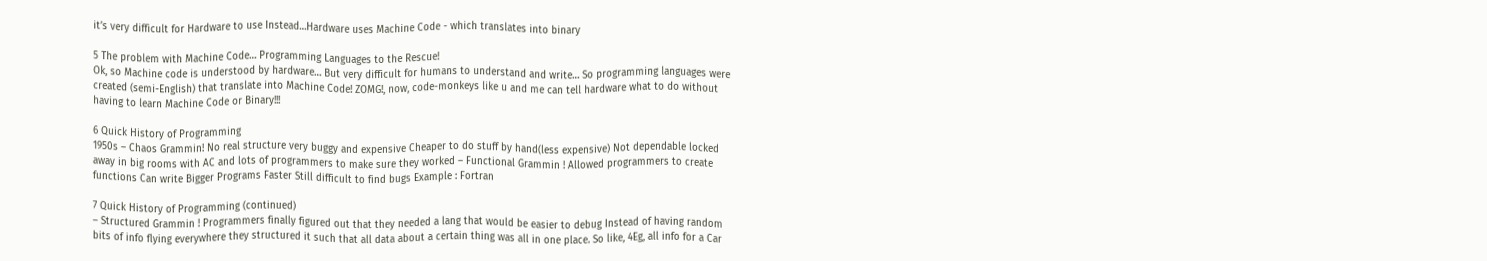it’s very difficult for Hardware to use Instead…Hardware uses Machine Code - which translates into binary

5 The problem with Machine Code… Programming Languages to the Rescue!
Ok, so Machine code is understood by hardware… But very difficult for humans to understand and write… So programming languages were created (semi-English) that translate into Machine Code! ZOMG!, now, code-monkeys like u and me can tell hardware what to do without having to learn Machine Code or Binary!!!

6 Quick History of Programming
1950s – Chaos Grammin! No real structure very buggy and expensive Cheaper to do stuff by hand(less expensive) Not dependable locked away in big rooms with AC and lots of programmers to make sure they worked – Functional Grammin ! Allowed programmers to create functions Can write Bigger Programs Faster Still difficult to find bugs Example : Fortran

7 Quick History of Programming (continued)
– Structured Grammin ! Programmers finally figured out that they needed a lang that would be easier to debug Instead of having random bits of info flying everywhere they structured it such that all data about a certain thing was all in one place. So like, 4Eg, all info for a Car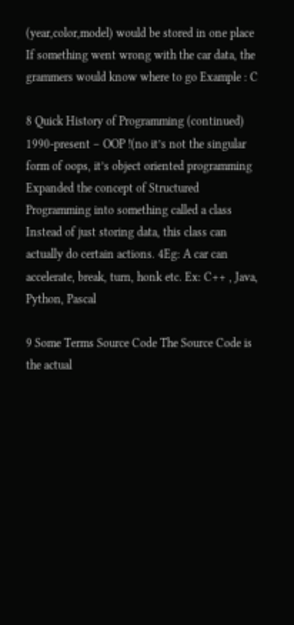(year,color,model) would be stored in one place If something went wrong with the car data, the grammers would know where to go Example : C

8 Quick History of Programming (continued)
1990-present – OOP !(no it’s not the singular form of oops, it’s object oriented programming Expanded the concept of Structured Programming into something called a class Instead of just storing data, this class can actually do certain actions. 4Eg: A car can accelerate, break, turn, honk etc. Ex: C++ , Java, Python, Pascal

9 Some Terms Source Code The Source Code is the actual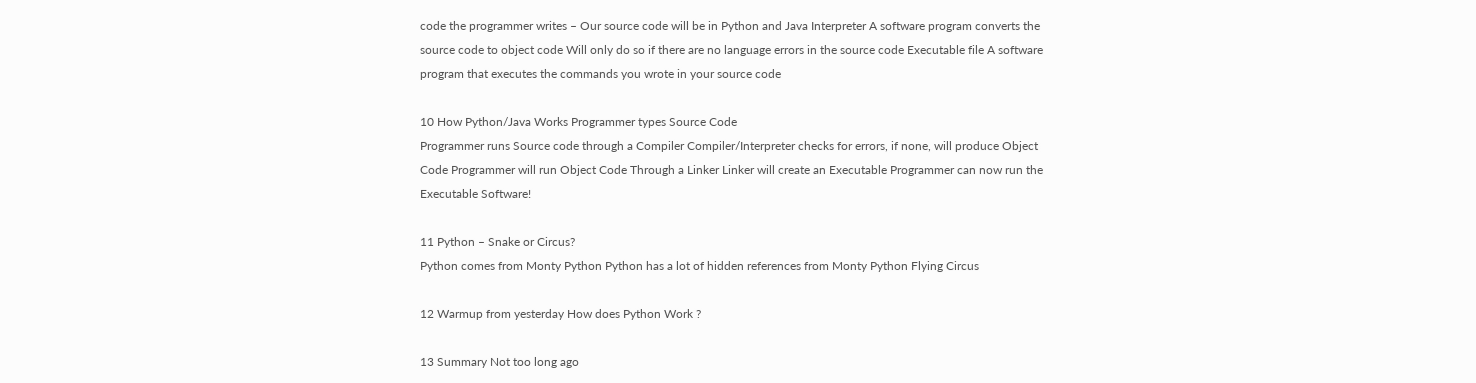code the programmer writes – Our source code will be in Python and Java Interpreter A software program converts the source code to object code Will only do so if there are no language errors in the source code Executable file A software program that executes the commands you wrote in your source code

10 How Python/Java Works Programmer types Source Code
Programmer runs Source code through a Compiler Compiler/Interpreter checks for errors, if none, will produce Object Code Programmer will run Object Code Through a Linker Linker will create an Executable Programmer can now run the Executable Software!

11 Python – Snake or Circus?
Python comes from Monty Python Python has a lot of hidden references from Monty Python Flying Circus

12 Warmup from yesterday How does Python Work ?

13 Summary Not too long ago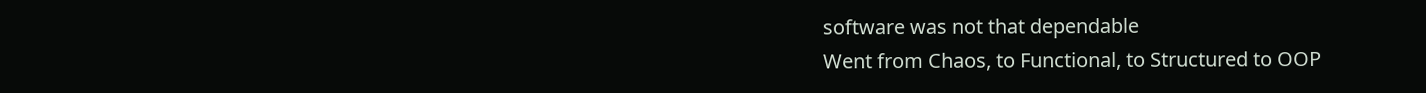software was not that dependable
Went from Chaos, to Functional, to Structured to OOP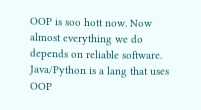OOP is soo hott now. Now almost everything we do depends on reliable software. Java/Python is a lang that uses OOP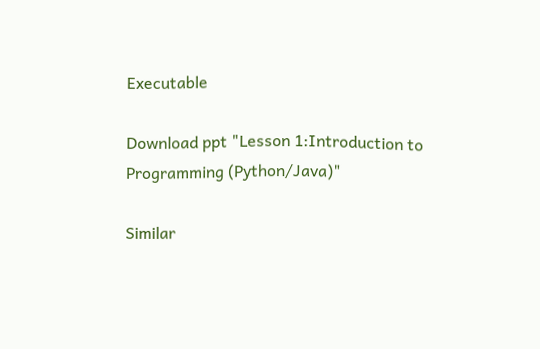Executable

Download ppt "Lesson 1:Introduction to Programming (Python/Java)"

Similar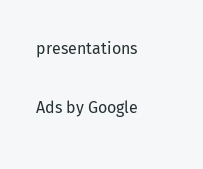presentations

Ads by Google